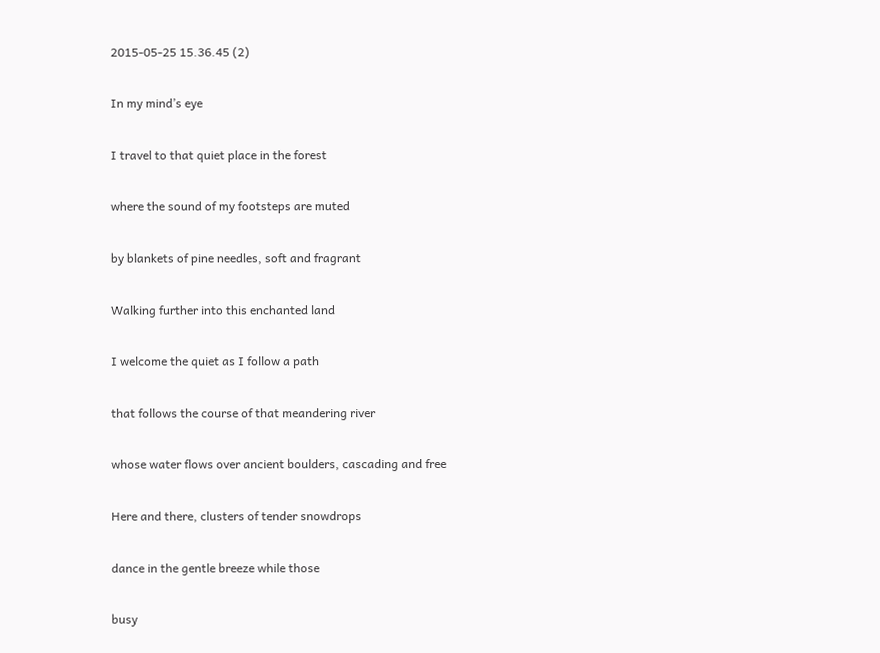2015-05-25 15.36.45 (2)

In my mind’s eye

I travel to that quiet place in the forest

where the sound of my footsteps are muted

by blankets of pine needles, soft and fragrant

Walking further into this enchanted land

I welcome the quiet as I follow a path

that follows the course of that meandering river

whose water flows over ancient boulders, cascading and free

Here and there, clusters of tender snowdrops

dance in the gentle breeze while those

busy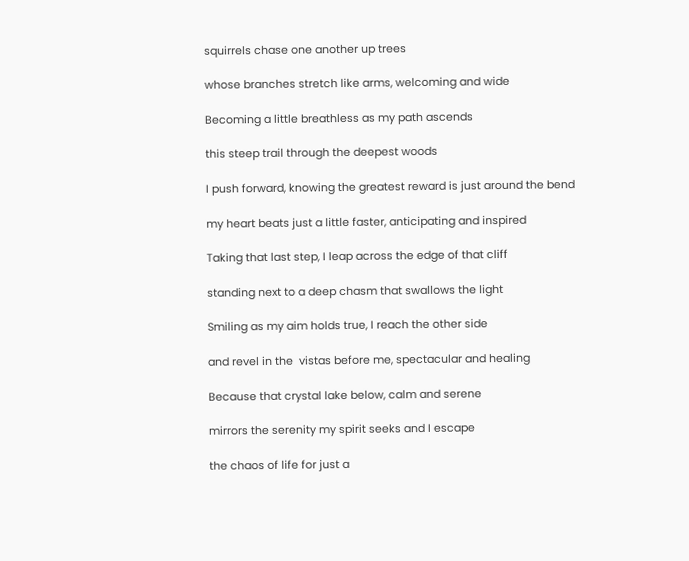squirrels chase one another up trees

whose branches stretch like arms, welcoming and wide

Becoming a little breathless as my path ascends

this steep trail through the deepest woods

I push forward, knowing the greatest reward is just around the bend

my heart beats just a little faster, anticipating and inspired

Taking that last step, I leap across the edge of that cliff

standing next to a deep chasm that swallows the light

Smiling as my aim holds true, I reach the other side

and revel in the  vistas before me, spectacular and healing

Because that crystal lake below, calm and serene

mirrors the serenity my spirit seeks and I escape

the chaos of life for just a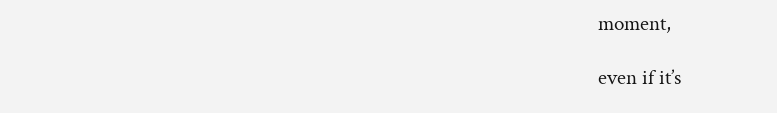moment,

even if it’s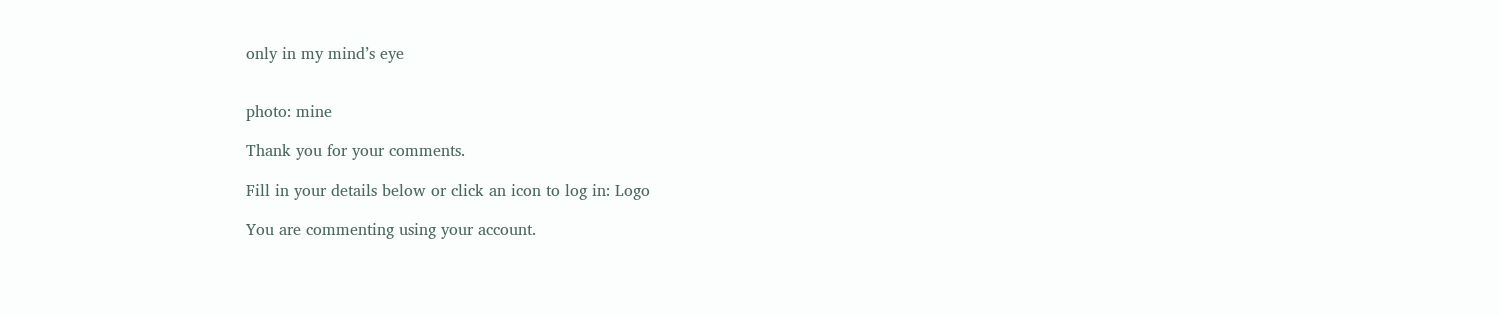only in my mind’s eye


photo: mine

Thank you for your comments.

Fill in your details below or click an icon to log in: Logo

You are commenting using your account.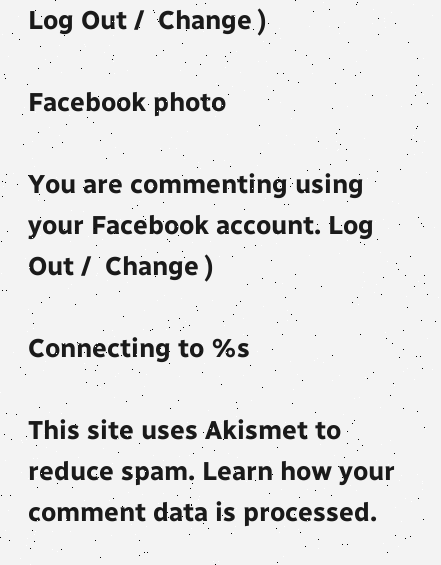Log Out /  Change )

Facebook photo

You are commenting using your Facebook account. Log Out /  Change )

Connecting to %s

This site uses Akismet to reduce spam. Learn how your comment data is processed.